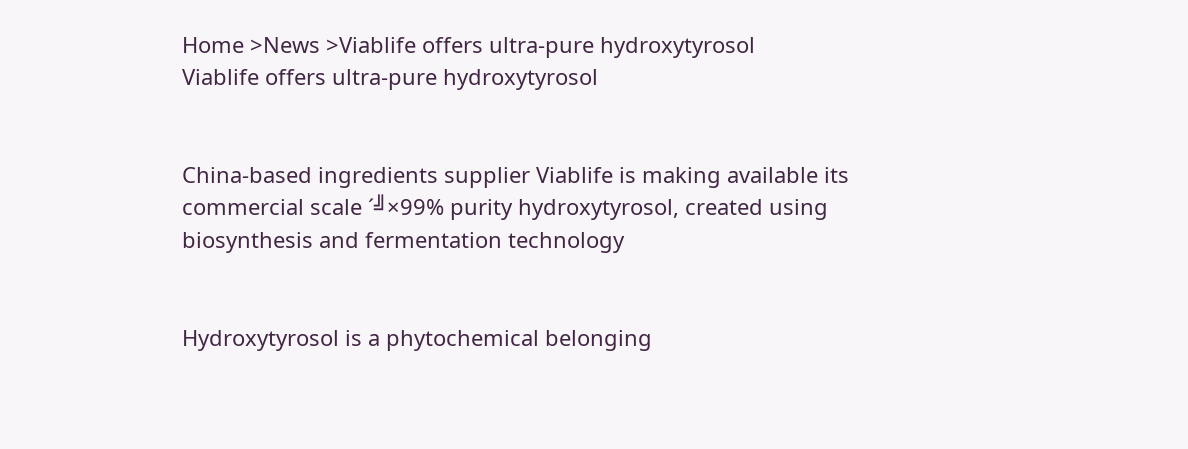Home >News >Viablife offers ultra-pure hydroxytyrosol
Viablife offers ultra-pure hydroxytyrosol


China-based ingredients supplier Viablife is making available its commercial scale ´╝×99% purity hydroxytyrosol, created using biosynthesis and fermentation technology


Hydroxytyrosol is a phytochemical belonging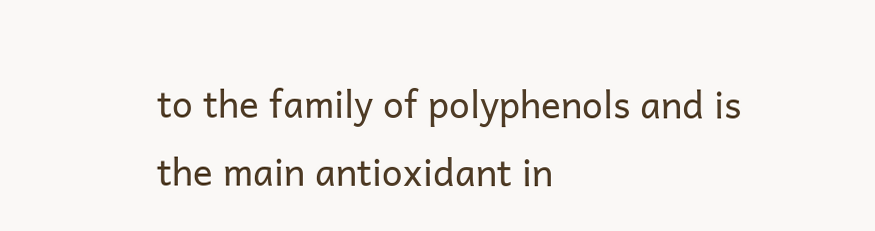to the family of polyphenols and is the main antioxidant in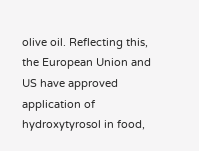olive oil. Reflecting this, the European Union and US have approved application of hydroxytyrosol in food,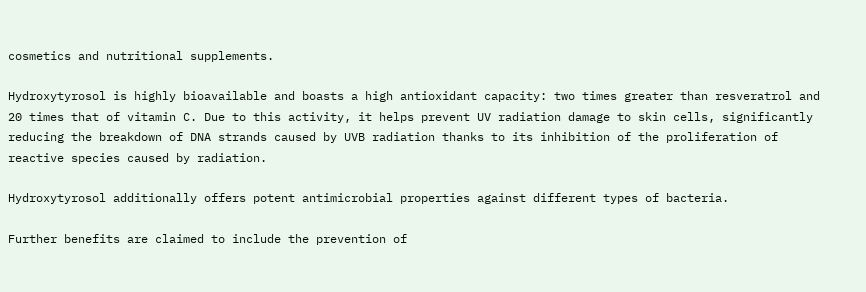cosmetics and nutritional supplements.

Hydroxytyrosol is highly bioavailable and boasts a high antioxidant capacity: two times greater than resveratrol and 20 times that of vitamin C. Due to this activity, it helps prevent UV radiation damage to skin cells, significantly reducing the breakdown of DNA strands caused by UVB radiation thanks to its inhibition of the proliferation of reactive species caused by radiation.

Hydroxytyrosol additionally offers potent antimicrobial properties against different types of bacteria.

Further benefits are claimed to include the prevention of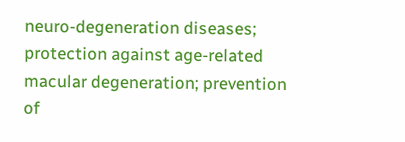neuro-degeneration diseases; protection against age-related macular degeneration; prevention of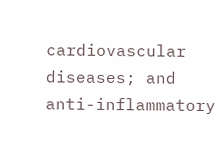cardiovascular diseases; and anti-inflammatory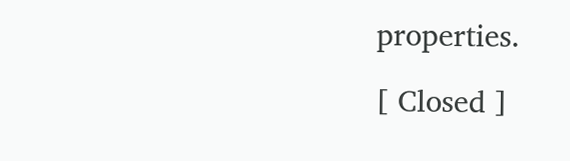properties.

[ Closed ]